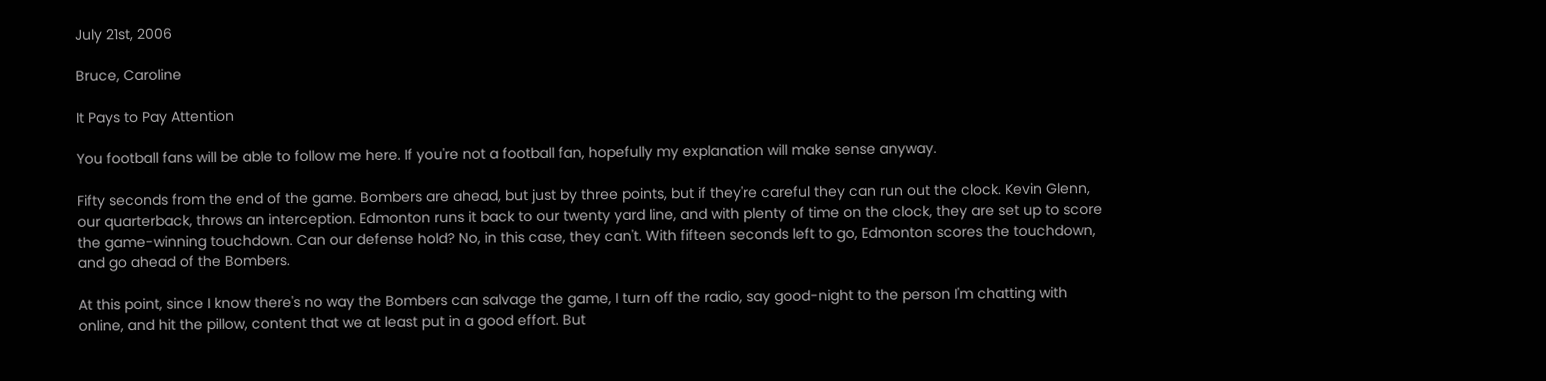July 21st, 2006

Bruce, Caroline

It Pays to Pay Attention

You football fans will be able to follow me here. If you're not a football fan, hopefully my explanation will make sense anyway.

Fifty seconds from the end of the game. Bombers are ahead, but just by three points, but if they're careful they can run out the clock. Kevin Glenn, our quarterback, throws an interception. Edmonton runs it back to our twenty yard line, and with plenty of time on the clock, they are set up to score the game-winning touchdown. Can our defense hold? No, in this case, they can't. With fifteen seconds left to go, Edmonton scores the touchdown, and go ahead of the Bombers.

At this point, since I know there's no way the Bombers can salvage the game, I turn off the radio, say good-night to the person I'm chatting with online, and hit the pillow, content that we at least put in a good effort. But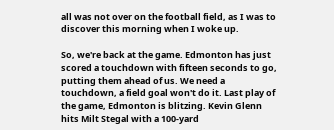all was not over on the football field, as I was to discover this morning when I woke up.

So, we're back at the game. Edmonton has just scored a touchdown with fifteen seconds to go, putting them ahead of us. We need a touchdown, a field goal won't do it. Last play of the game, Edmonton is blitzing. Kevin Glenn hits Milt Stegal with a 100-yard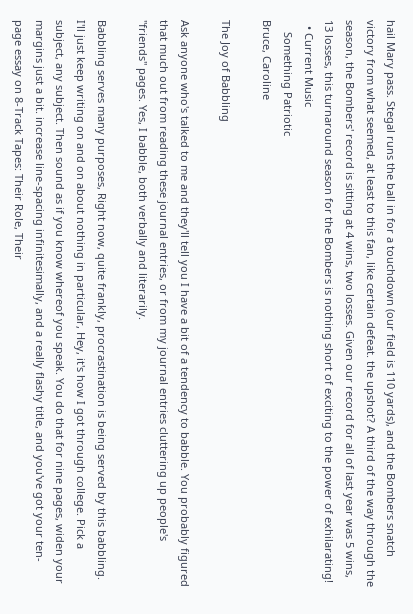hail Mary pass. Stegal runs the ball in for a touchdown (our field is 110 yards), and the Bombers snatch victory from what seemed, at least to this fan, like certain defeat. the upshot? A third of the way through the season, the Bombers' record is sitting at 4 wins, two losses. Given our record for all of last year was 5 wins, 13 losses, this turnaround season for the Bombers is nothing short of exciting to the power of exhilarating!
  • Current Music
    Something Patriotic
Bruce, Caroline

The Joy of Babbling

Ask anyone who's talked to me and they'll tell you I have a bit of a tendency to babble. You probably figured that much out from reading these journal entries, or from my journal entries cluttering up people's "friends" pages. Yes, I babble, both verbally and literarily.

Babbling serves many purposes, Right now, quite frankly, procrastination is being served by this babbling. I'll just keep writing on and on about nothing in particular, Hey, it's how I got through college. Pick a subject, any subject. Then sound as if you know whereof you speak. You do that for nine pages, widen your margins just a bit. increase line-spacing infinitesimally, and a really flashy title, and you've got your ten-page essay on 8-Track Tapes: Their Role, Their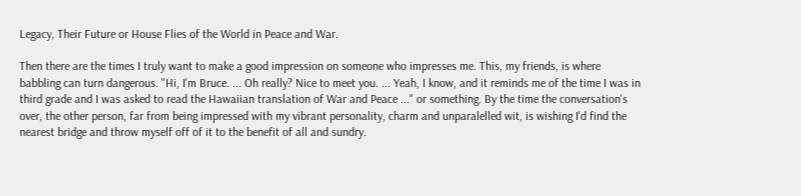Legacy, Their Future or House Flies of the World in Peace and War.

Then there are the times I truly want to make a good impression on someone who impresses me. This, my friends, is where babbling can turn dangerous. "Hi, I'm Bruce. ... Oh really? Nice to meet you. ... Yeah, I know, and it reminds me of the time I was in third grade and I was asked to read the Hawaiian translation of War and Peace ..." or something. By the time the conversation's over, the other person, far from being impressed with my vibrant personality, charm and unparalelled wit, is wishing I'd find the nearest bridge and throw myself off of it to the benefit of all and sundry.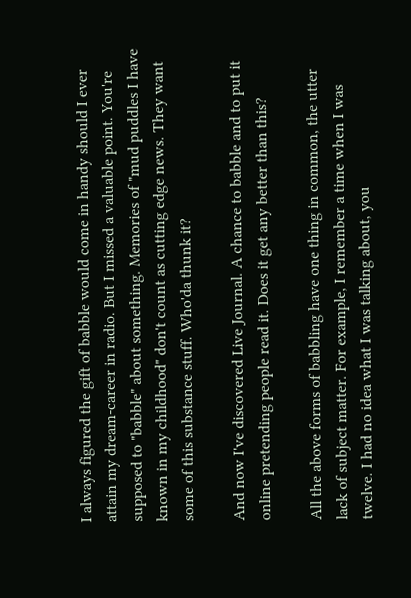I always figured the gift of babble would come in handy should I ever attain my dream-career in radio. But I missed a valuable point. You're supposed to "babble" about something. Memories of "mud puddles I have known in my childhood" don't count as cutting edge news. They want some of this substance stuff. Who'da thunk it?

And now I've discovered Live Journal. A chance to babble and to put it online pretending people read it. Does it get any better than this?

All the above forms of babbling have one thing in common, the utter lack of subject matter. For example, I remember a time when I was twelve. I had no idea what I was talking about, you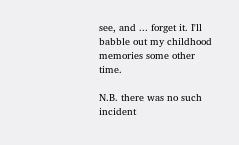see, and ... forget it. I'll babble out my childhood memories some other time.

N.B. there was no such incident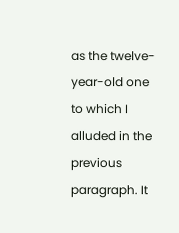as the twelve-year-old one to which I alluded in the previous paragraph. It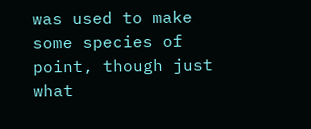was used to make some species of point, though just what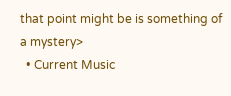that point might be is something of a mystery>
  • Current Music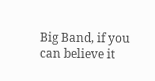Big Band, if you can believe it